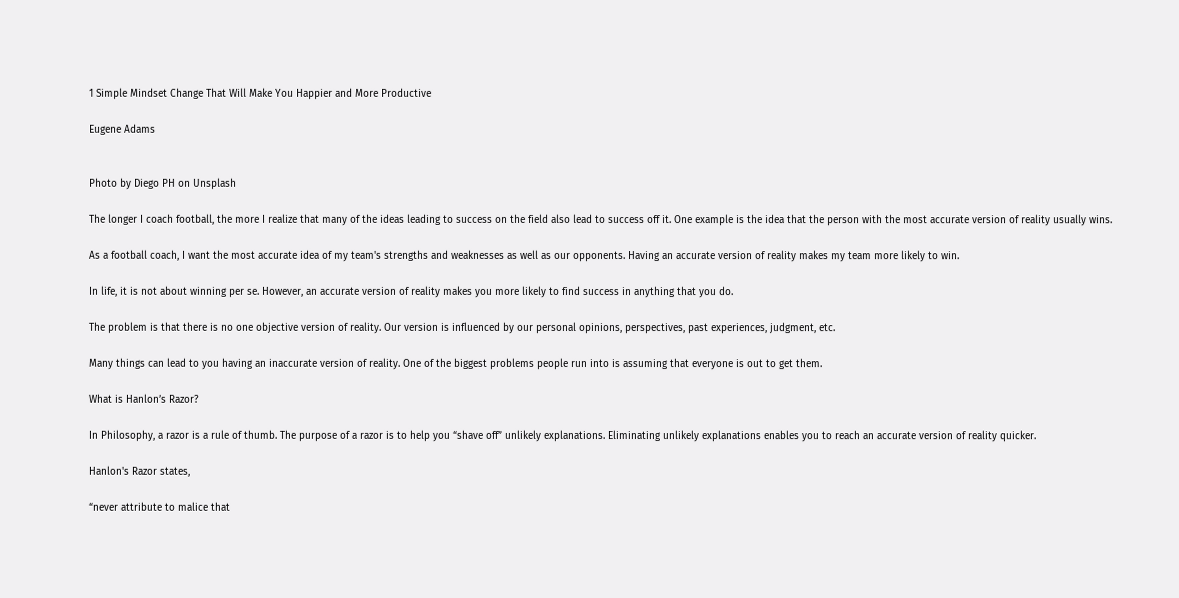1 Simple Mindset Change That Will Make You Happier and More Productive

Eugene Adams


Photo by Diego PH on Unsplash

The longer I coach football, the more I realize that many of the ideas leading to success on the field also lead to success off it. One example is the idea that the person with the most accurate version of reality usually wins.

As a football coach, I want the most accurate idea of my team's strengths and weaknesses as well as our opponents. Having an accurate version of reality makes my team more likely to win.

In life, it is not about winning per se. However, an accurate version of reality makes you more likely to find success in anything that you do.

The problem is that there is no one objective version of reality. Our version is influenced by our personal opinions, perspectives, past experiences, judgment, etc.

Many things can lead to you having an inaccurate version of reality. One of the biggest problems people run into is assuming that everyone is out to get them.

What is Hanlon’s Razor?

In Philosophy, a razor is a rule of thumb. The purpose of a razor is to help you “shave off” unlikely explanations. Eliminating unlikely explanations enables you to reach an accurate version of reality quicker.

Hanlon's Razor states,

“never attribute to malice that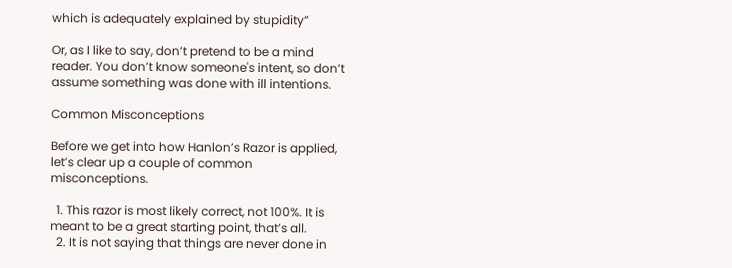which is adequately explained by stupidity”

Or, as I like to say, don’t pretend to be a mind reader. You don’t know someone's intent, so don’t assume something was done with ill intentions.

Common Misconceptions

Before we get into how Hanlon’s Razor is applied, let’s clear up a couple of common misconceptions.

  1. This razor is most likely correct, not 100%. It is meant to be a great starting point, that’s all.
  2. It is not saying that things are never done in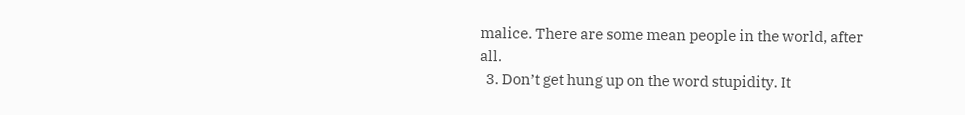malice. There are some mean people in the world, after all.
  3. Don’t get hung up on the word stupidity. It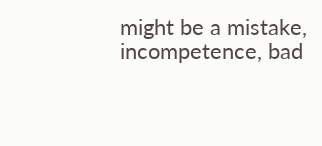might be a mistake, incompetence, bad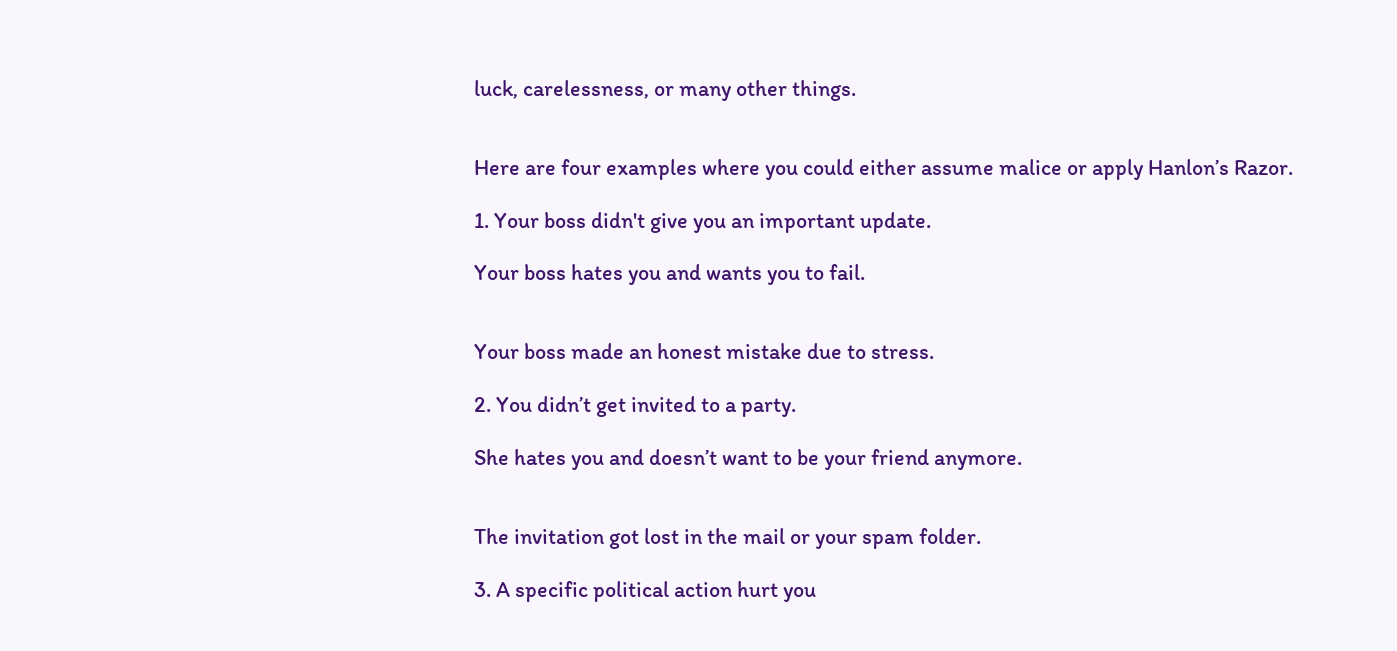luck, carelessness, or many other things.


Here are four examples where you could either assume malice or apply Hanlon’s Razor.

1. Your boss didn't give you an important update.

Your boss hates you and wants you to fail.


Your boss made an honest mistake due to stress.

2. You didn’t get invited to a party.

She hates you and doesn’t want to be your friend anymore.


The invitation got lost in the mail or your spam folder.

3. A specific political action hurt you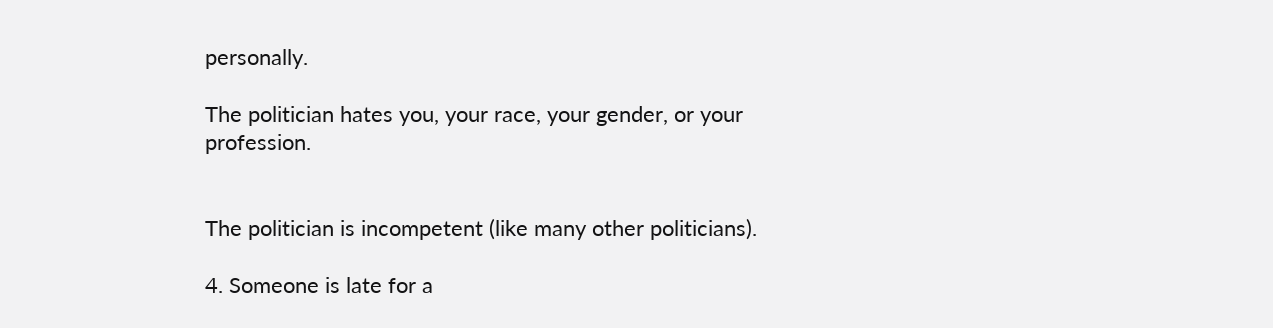personally.

The politician hates you, your race, your gender, or your profession.


The politician is incompetent (like many other politicians).

4. Someone is late for a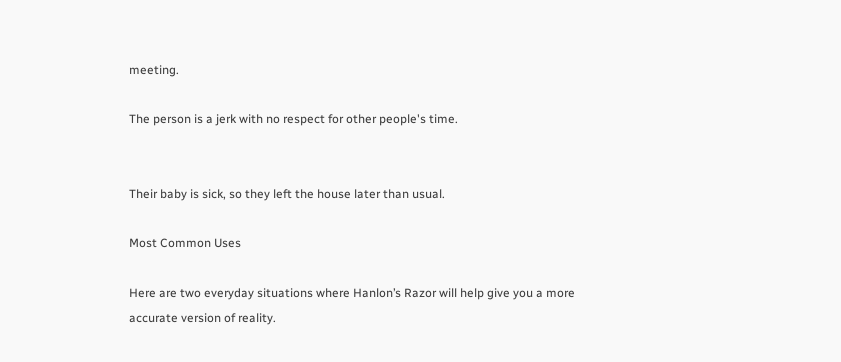meeting.

The person is a jerk with no respect for other people's time.


Their baby is sick, so they left the house later than usual.

Most Common Uses

Here are two everyday situations where Hanlon’s Razor will help give you a more accurate version of reality.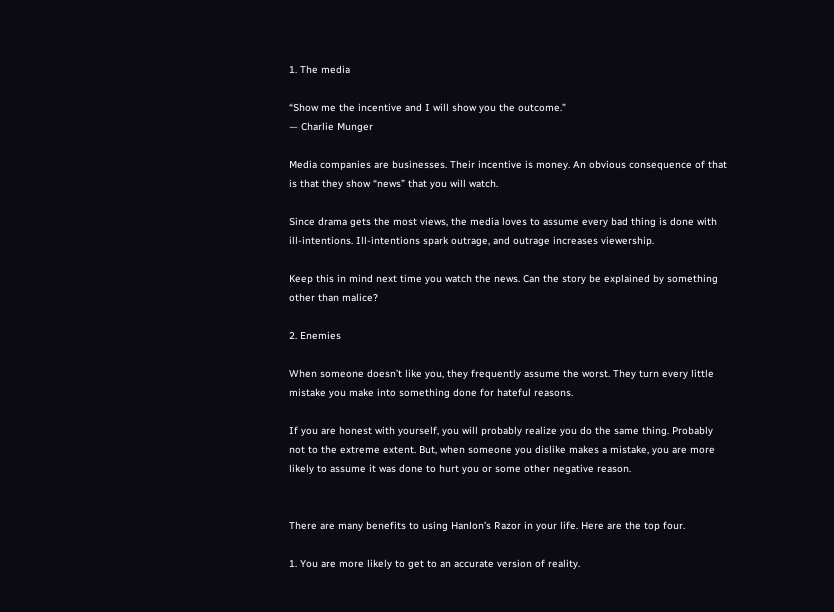1. The media

“Show me the incentive and I will show you the outcome.”
— Charlie Munger

Media companies are businesses. Their incentive is money. An obvious consequence of that is that they show “news” that you will watch.

Since drama gets the most views, the media loves to assume every bad thing is done with ill-intentions. Ill-intentions spark outrage, and outrage increases viewership.

Keep this in mind next time you watch the news. Can the story be explained by something other than malice?

2. Enemies

When someone doesn’t like you, they frequently assume the worst. They turn every little mistake you make into something done for hateful reasons.

If you are honest with yourself, you will probably realize you do the same thing. Probably not to the extreme extent. But, when someone you dislike makes a mistake, you are more likely to assume it was done to hurt you or some other negative reason.


There are many benefits to using Hanlon’s Razor in your life. Here are the top four.

1. You are more likely to get to an accurate version of reality.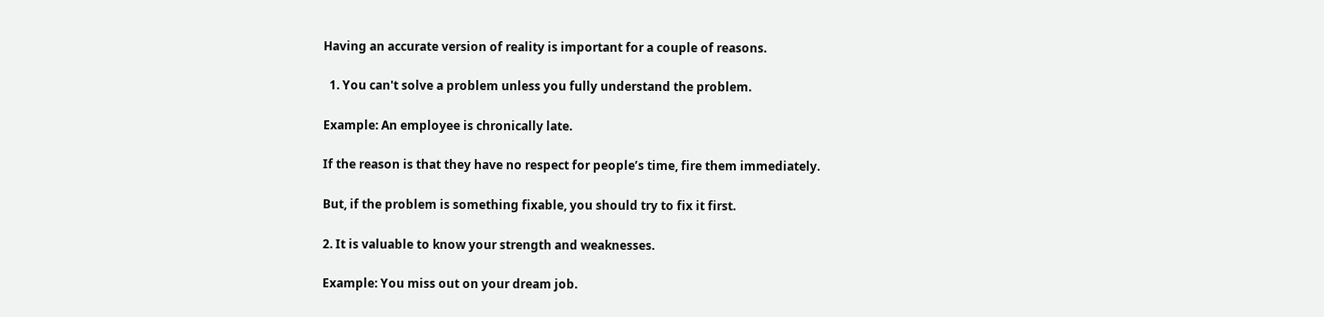Having an accurate version of reality is important for a couple of reasons.

  1. You can't solve a problem unless you fully understand the problem.

Example: An employee is chronically late.

If the reason is that they have no respect for people’s time, fire them immediately.

But, if the problem is something fixable, you should try to fix it first.

2. It is valuable to know your strength and weaknesses.

Example: You miss out on your dream job.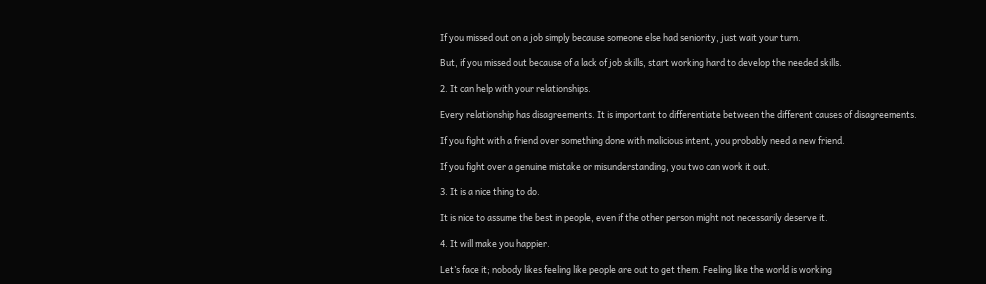If you missed out on a job simply because someone else had seniority, just wait your turn.

But, if you missed out because of a lack of job skills, start working hard to develop the needed skills.

2. It can help with your relationships.

Every relationship has disagreements. It is important to differentiate between the different causes of disagreements.

If you fight with a friend over something done with malicious intent, you probably need a new friend.

If you fight over a genuine mistake or misunderstanding, you two can work it out.

3. It is a nice thing to do.

It is nice to assume the best in people, even if the other person might not necessarily deserve it.

4. It will make you happier.

Let’s face it; nobody likes feeling like people are out to get them. Feeling like the world is working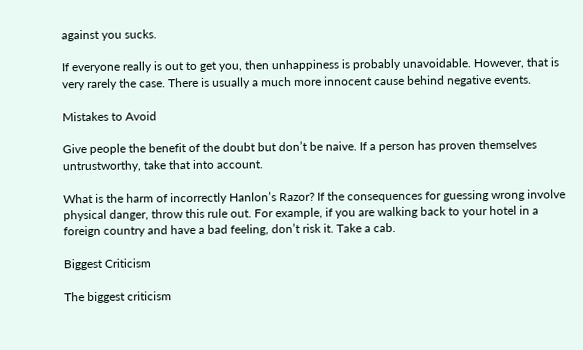against you sucks.

If everyone really is out to get you, then unhappiness is probably unavoidable. However, that is very rarely the case. There is usually a much more innocent cause behind negative events.

Mistakes to Avoid

Give people the benefit of the doubt but don’t be naive. If a person has proven themselves untrustworthy, take that into account.

What is the harm of incorrectly Hanlon’s Razor? If the consequences for guessing wrong involve physical danger, throw this rule out. For example, if you are walking back to your hotel in a foreign country and have a bad feeling, don’t risk it. Take a cab.

Biggest Criticism

The biggest criticism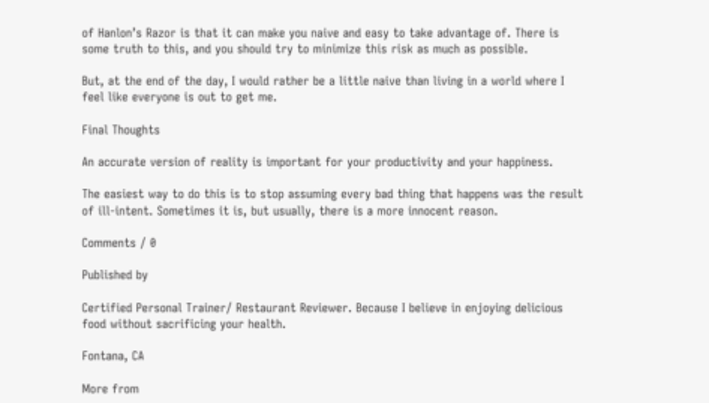of Hanlon’s Razor is that it can make you naive and easy to take advantage of. There is some truth to this, and you should try to minimize this risk as much as possible.

But, at the end of the day, I would rather be a little naive than living in a world where I feel like everyone is out to get me.

Final Thoughts

An accurate version of reality is important for your productivity and your happiness.

The easiest way to do this is to stop assuming every bad thing that happens was the result of ill-intent. Sometimes it is, but usually, there is a more innocent reason.

Comments / 0

Published by

Certified Personal Trainer/ Restaurant Reviewer. Because I believe in enjoying delicious food without sacrificing your health.

Fontana, CA

More from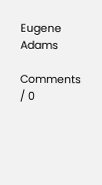Eugene Adams

Comments / 0